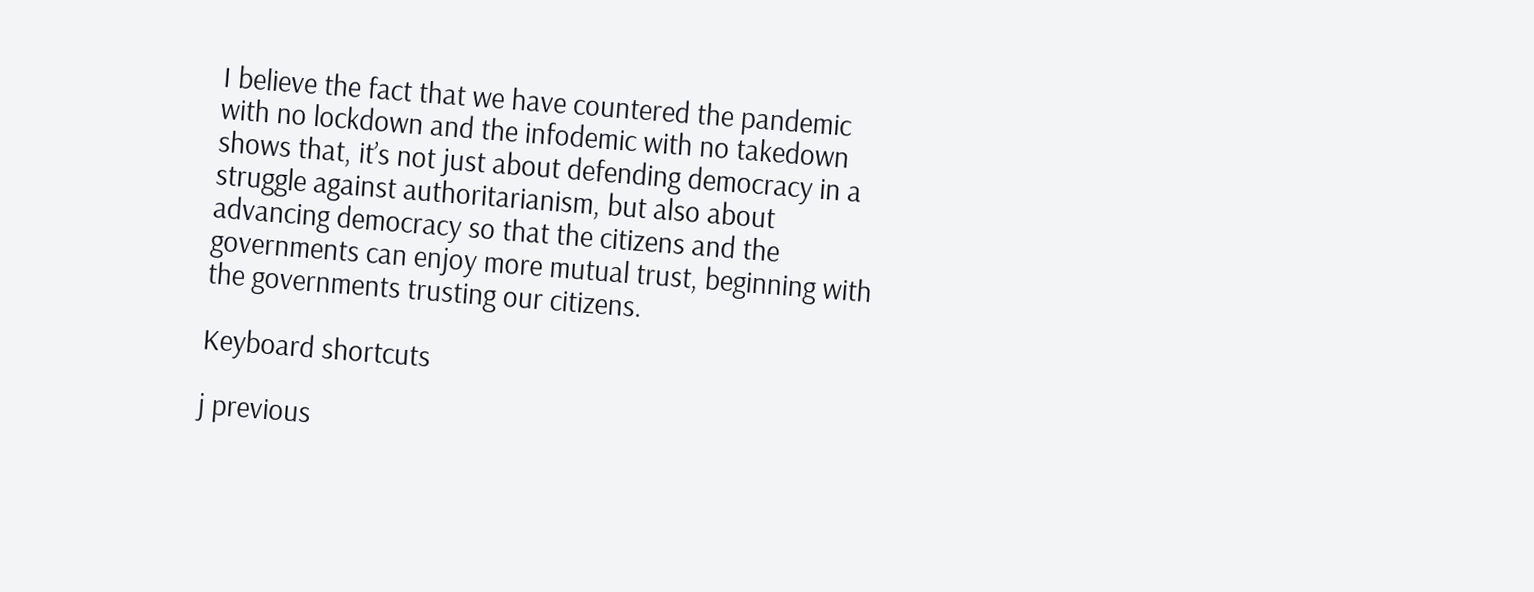I believe the fact that we have countered the pandemic with no lockdown and the infodemic with no takedown shows that, it’s not just about defending democracy in a struggle against authoritarianism, but also about advancing democracy so that the citizens and the governments can enjoy more mutual trust, beginning with the governments trusting our citizens.

Keyboard shortcuts

j previous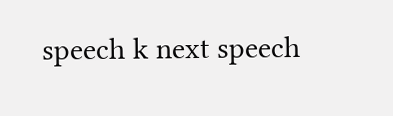speech k next speech